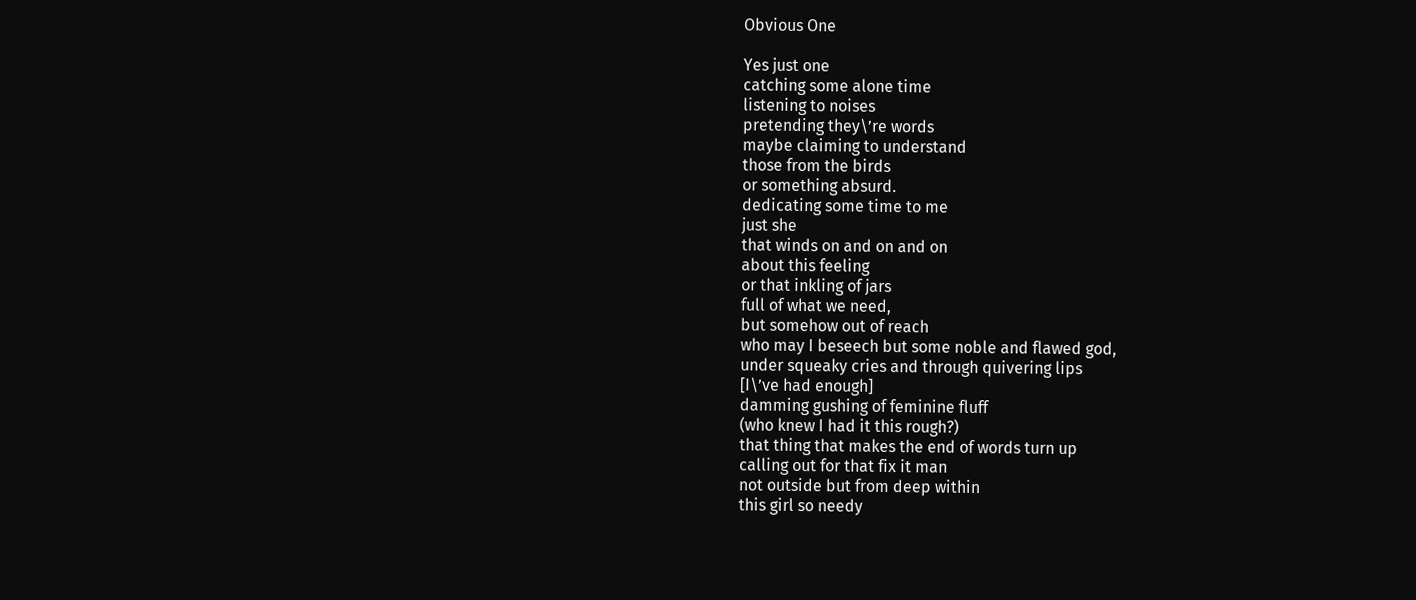Obvious One

Yes just one
catching some alone time
listening to noises
pretending they\’re words
maybe claiming to understand
those from the birds
or something absurd.
dedicating some time to me
just she
that winds on and on and on
about this feeling
or that inkling of jars
full of what we need,
but somehow out of reach
who may I beseech but some noble and flawed god,
under squeaky cries and through quivering lips
[I\’ve had enough]
damming gushing of feminine fluff
(who knew I had it this rough?)
that thing that makes the end of words turn up
calling out for that fix it man
not outside but from deep within
this girl so needy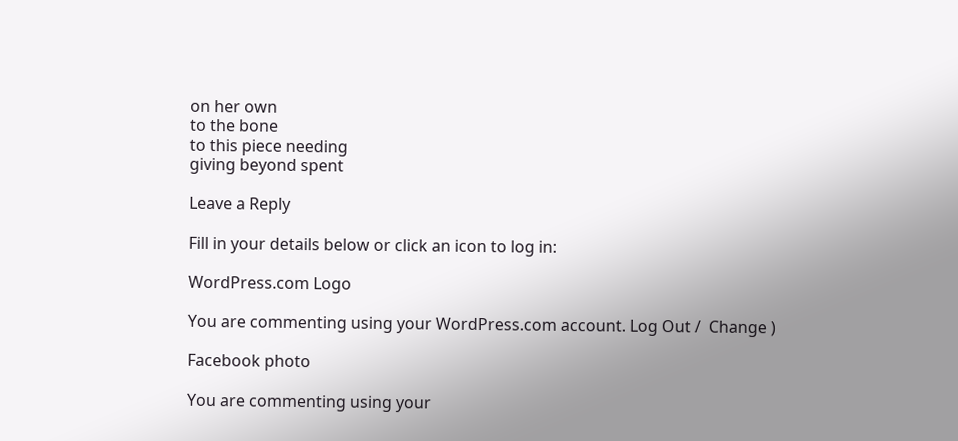on her own
to the bone
to this piece needing
giving beyond spent

Leave a Reply

Fill in your details below or click an icon to log in:

WordPress.com Logo

You are commenting using your WordPress.com account. Log Out /  Change )

Facebook photo

You are commenting using your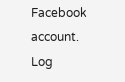Facebook account. Log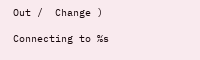Out /  Change )

Connecting to %s